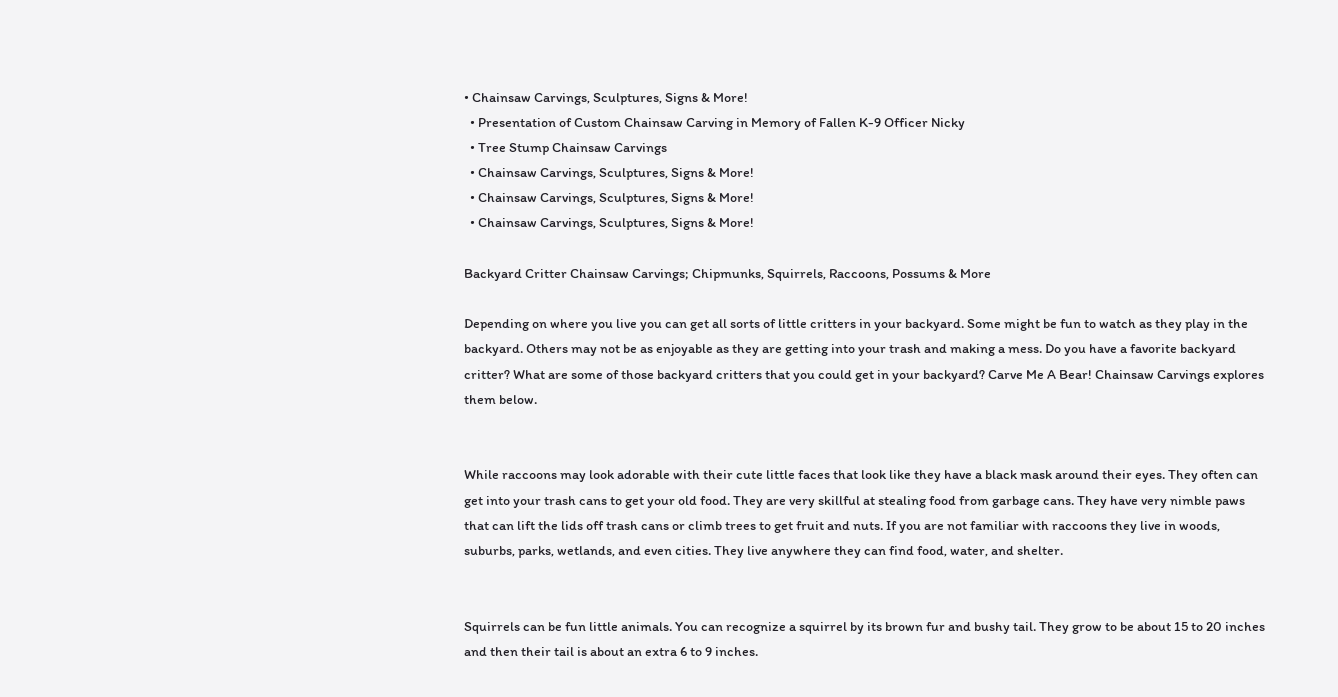• Chainsaw Carvings, Sculptures, Signs & More!
  • Presentation of Custom Chainsaw Carving in Memory of Fallen K-9 Officer Nicky
  • Tree Stump Chainsaw Carvings
  • Chainsaw Carvings, Sculptures, Signs & More!
  • Chainsaw Carvings, Sculptures, Signs & More!
  • Chainsaw Carvings, Sculptures, Signs & More!

Backyard Critter Chainsaw Carvings; Chipmunks, Squirrels, Raccoons, Possums & More

Depending on where you live you can get all sorts of little critters in your backyard. Some might be fun to watch as they play in the backyard. Others may not be as enjoyable as they are getting into your trash and making a mess. Do you have a favorite backyard critter? What are some of those backyard critters that you could get in your backyard? Carve Me A Bear! Chainsaw Carvings explores them below.


While raccoons may look adorable with their cute little faces that look like they have a black mask around their eyes. They often can get into your trash cans to get your old food. They are very skillful at stealing food from garbage cans. They have very nimble paws that can lift the lids off trash cans or climb trees to get fruit and nuts. If you are not familiar with raccoons they live in woods, suburbs, parks, wetlands, and even cities. They live anywhere they can find food, water, and shelter.


Squirrels can be fun little animals. You can recognize a squirrel by its brown fur and bushy tail. They grow to be about 15 to 20 inches and then their tail is about an extra 6 to 9 inches.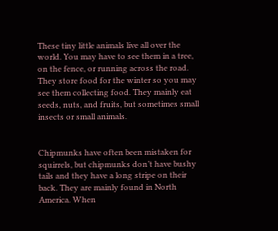These tiny little animals live all over the world. You may have to see them in a tree, on the fence, or running across the road. They store food for the winter so you may see them collecting food. They mainly eat seeds, nuts, and fruits, but sometimes small insects or small animals.


Chipmunks have often been mistaken for squirrels, but chipmunks don’t have bushy tails and they have a long stripe on their back. They are mainly found in North America. When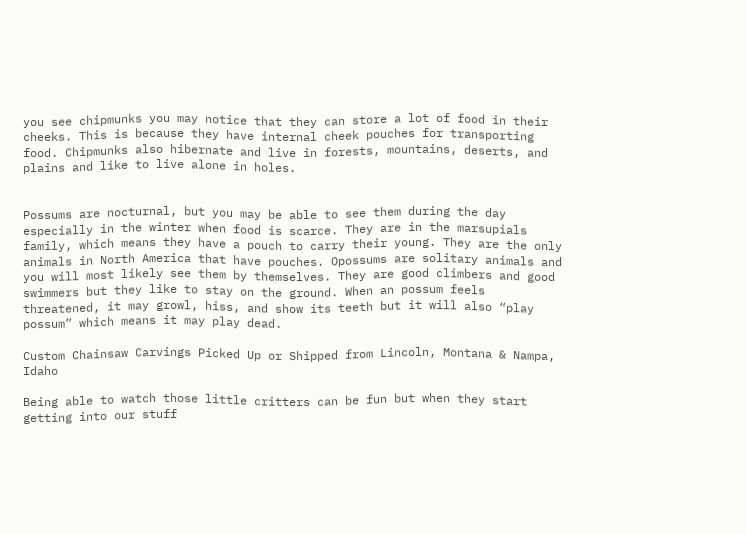you see chipmunks you may notice that they can store a lot of food in their cheeks. This is because they have internal cheek pouches for transporting food. Chipmunks also hibernate and live in forests, mountains, deserts, and plains and like to live alone in holes.


Possums are nocturnal, but you may be able to see them during the day especially in the winter when food is scarce. They are in the marsupials family, which means they have a pouch to carry their young. They are the only animals in North America that have pouches. Opossums are solitary animals and you will most likely see them by themselves. They are good climbers and good swimmers but they like to stay on the ground. When an possum feels threatened, it may growl, hiss, and show its teeth but it will also “play possum” which means it may play dead.

Custom Chainsaw Carvings Picked Up or Shipped from Lincoln, Montana & Nampa, Idaho

Being able to watch those little critters can be fun but when they start getting into our stuff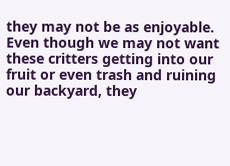they may not be as enjoyable. Even though we may not want these critters getting into our fruit or even trash and ruining our backyard, they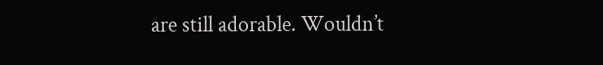are still adorable. Wouldn’t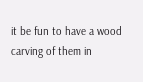it be fun to have a wood carving of them in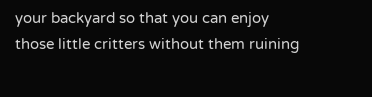your backyard so that you can enjoy those little critters without them ruining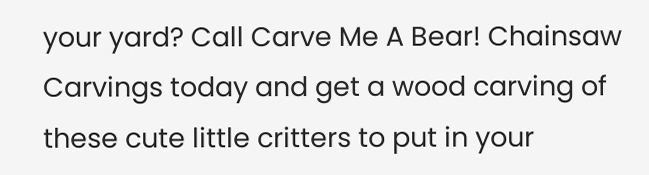your yard? Call Carve Me A Bear! Chainsaw Carvings today and get a wood carving of these cute little critters to put in your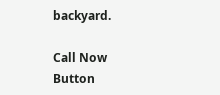backyard.

Call Now Button